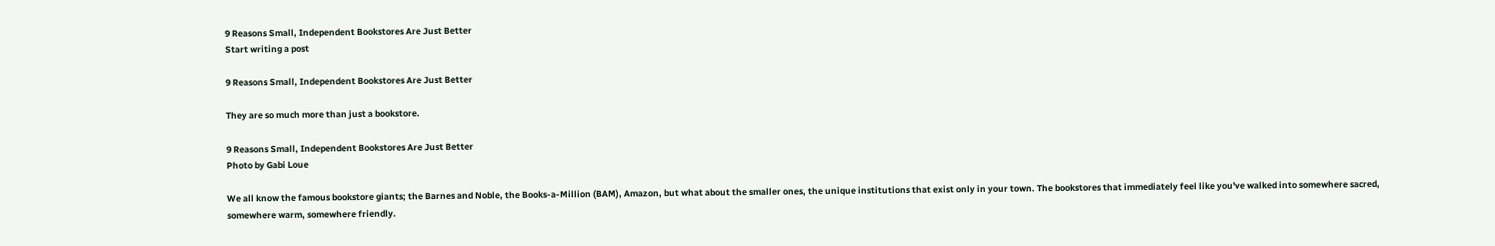9 Reasons Small, Independent Bookstores Are Just Better
Start writing a post

9 Reasons Small, Independent Bookstores Are Just Better

They are so much more than just a bookstore.

9 Reasons Small, Independent Bookstores Are Just Better
Photo by Gabi Loue

We all know the famous bookstore giants; the Barnes and Noble, the Books-a-Million (BAM), Amazon, but what about the smaller ones, the unique institutions that exist only in your town. The bookstores that immediately feel like you've walked into somewhere sacred, somewhere warm, somewhere friendly.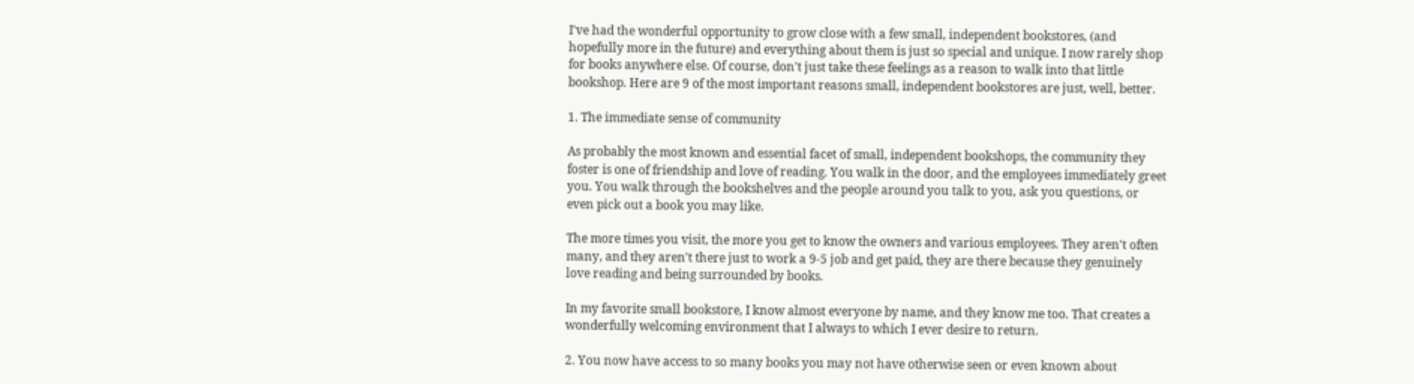I've had the wonderful opportunity to grow close with a few small, independent bookstores, (and hopefully more in the future) and everything about them is just so special and unique. I now rarely shop for books anywhere else. Of course, don't just take these feelings as a reason to walk into that little bookshop. Here are 9 of the most important reasons small, independent bookstores are just, well, better.

1. The immediate sense of community

As probably the most known and essential facet of small, independent bookshops, the community they foster is one of friendship and love of reading. You walk in the door, and the employees immediately greet you. You walk through the bookshelves and the people around you talk to you, ask you questions, or even pick out a book you may like.

The more times you visit, the more you get to know the owners and various employees. They aren't often many, and they aren't there just to work a 9-5 job and get paid, they are there because they genuinely love reading and being surrounded by books.

In my favorite small bookstore, I know almost everyone by name, and they know me too. That creates a wonderfully welcoming environment that I always to which I ever desire to return.

2. You now have access to so many books you may not have otherwise seen or even known about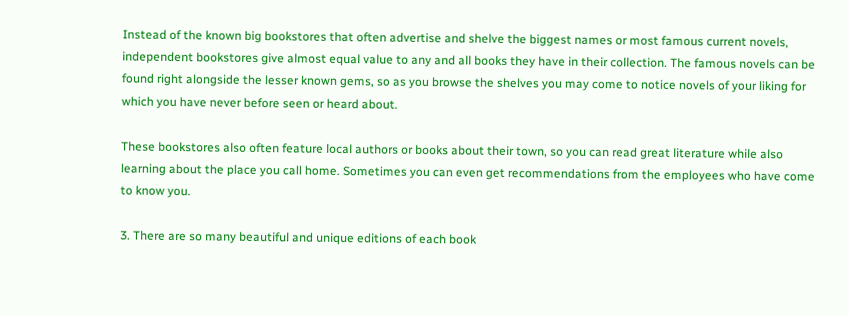Instead of the known big bookstores that often advertise and shelve the biggest names or most famous current novels, independent bookstores give almost equal value to any and all books they have in their collection. The famous novels can be found right alongside the lesser known gems, so as you browse the shelves you may come to notice novels of your liking for which you have never before seen or heard about.

These bookstores also often feature local authors or books about their town, so you can read great literature while also learning about the place you call home. Sometimes you can even get recommendations from the employees who have come to know you.

3. There are so many beautiful and unique editions of each book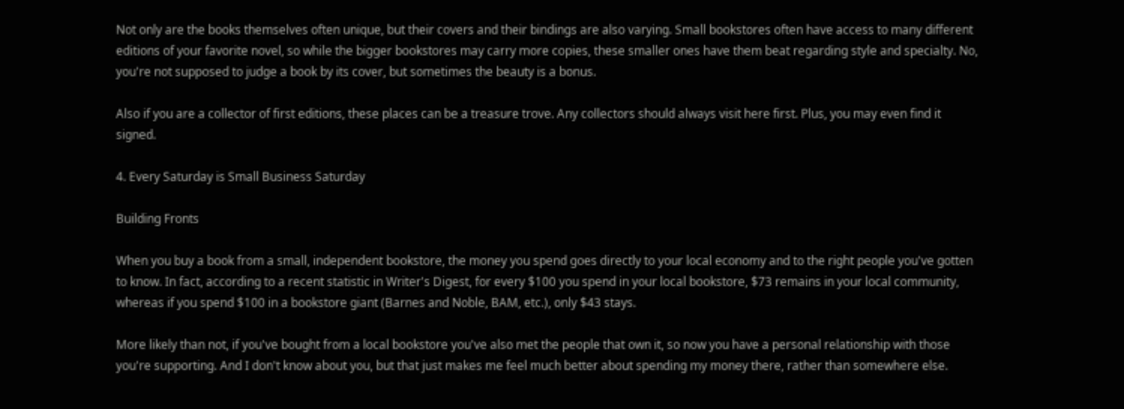Not only are the books themselves often unique, but their covers and their bindings are also varying. Small bookstores often have access to many different editions of your favorite novel, so while the bigger bookstores may carry more copies, these smaller ones have them beat regarding style and specialty. No, you're not supposed to judge a book by its cover, but sometimes the beauty is a bonus.

Also if you are a collector of first editions, these places can be a treasure trove. Any collectors should always visit here first. Plus, you may even find it signed.

4. Every Saturday is Small Business Saturday

Building Fronts

When you buy a book from a small, independent bookstore, the money you spend goes directly to your local economy and to the right people you've gotten to know. In fact, according to a recent statistic in Writer's Digest, for every $100 you spend in your local bookstore, $73 remains in your local community, whereas if you spend $100 in a bookstore giant (Barnes and Noble, BAM, etc.), only $43 stays.

More likely than not, if you've bought from a local bookstore you've also met the people that own it, so now you have a personal relationship with those you're supporting. And I don't know about you, but that just makes me feel much better about spending my money there, rather than somewhere else.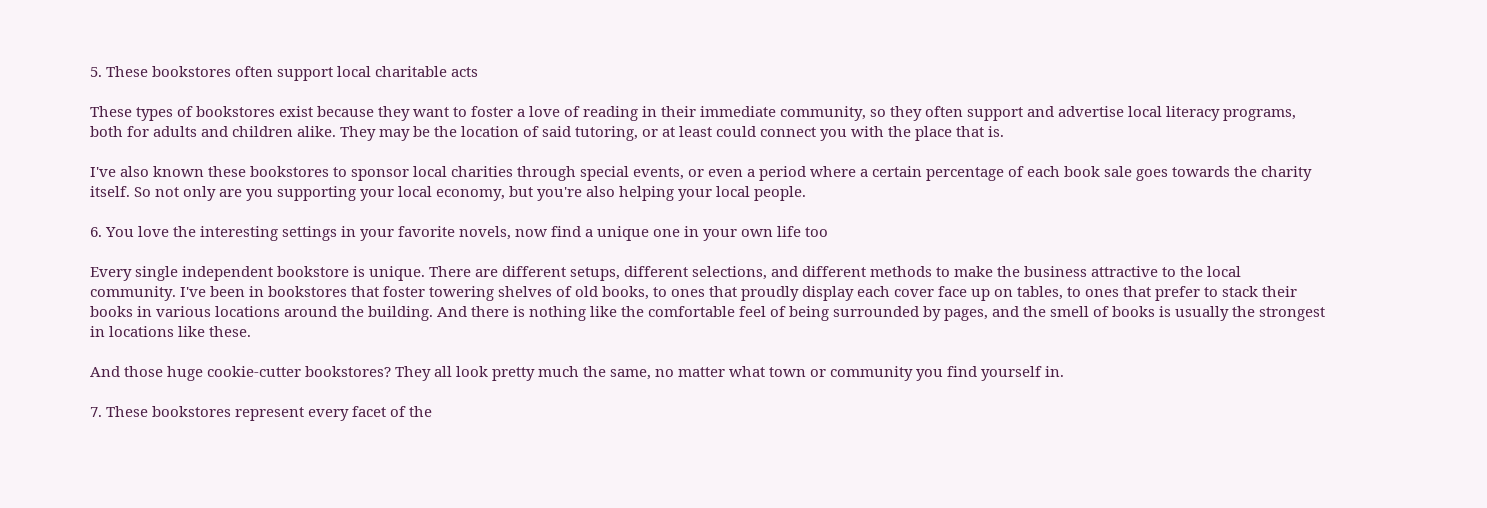5. These bookstores often support local charitable acts

These types of bookstores exist because they want to foster a love of reading in their immediate community, so they often support and advertise local literacy programs, both for adults and children alike. They may be the location of said tutoring, or at least could connect you with the place that is.

I've also known these bookstores to sponsor local charities through special events, or even a period where a certain percentage of each book sale goes towards the charity itself. So not only are you supporting your local economy, but you're also helping your local people.

6. You love the interesting settings in your favorite novels, now find a unique one in your own life too

Every single independent bookstore is unique. There are different setups, different selections, and different methods to make the business attractive to the local community. I've been in bookstores that foster towering shelves of old books, to ones that proudly display each cover face up on tables, to ones that prefer to stack their books in various locations around the building. And there is nothing like the comfortable feel of being surrounded by pages, and the smell of books is usually the strongest in locations like these.

And those huge cookie-cutter bookstores? They all look pretty much the same, no matter what town or community you find yourself in.

7. These bookstores represent every facet of the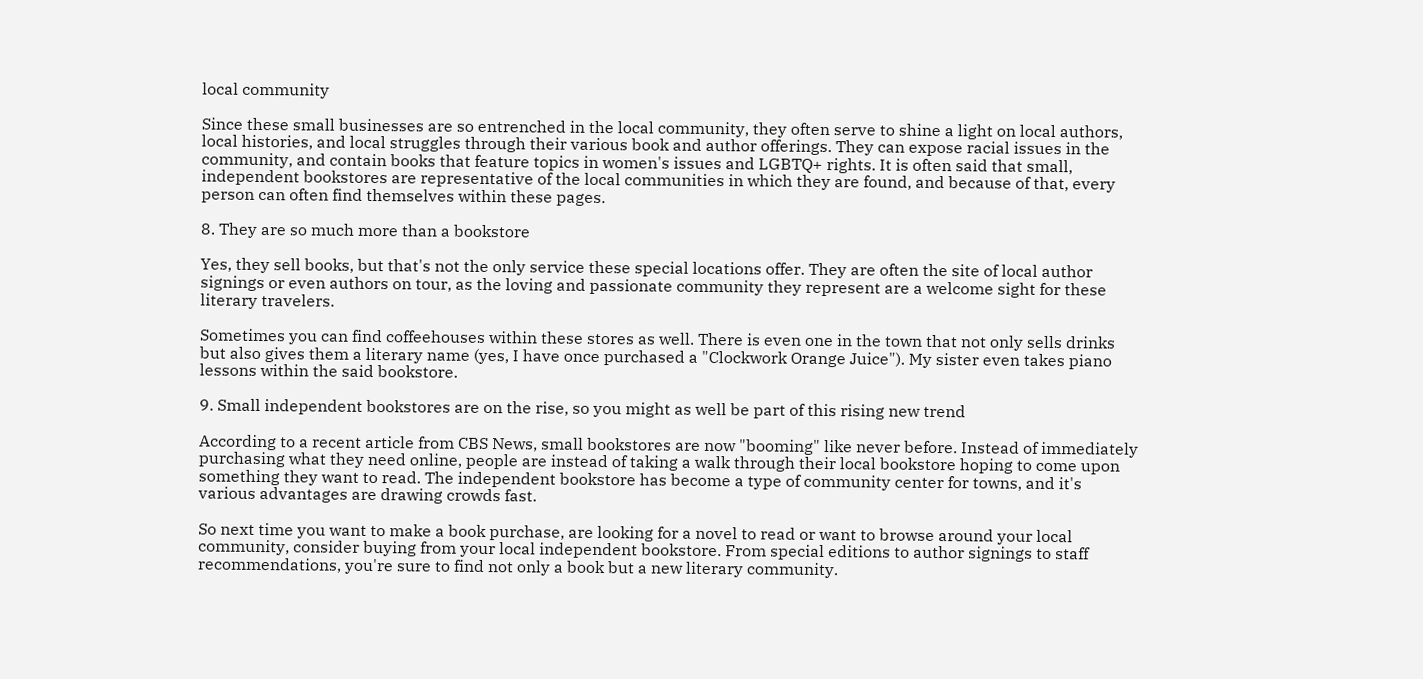local community

Since these small businesses are so entrenched in the local community, they often serve to shine a light on local authors, local histories, and local struggles through their various book and author offerings. They can expose racial issues in the community, and contain books that feature topics in women's issues and LGBTQ+ rights. It is often said that small, independent bookstores are representative of the local communities in which they are found, and because of that, every person can often find themselves within these pages.

8. They are so much more than a bookstore

Yes, they sell books, but that's not the only service these special locations offer. They are often the site of local author signings or even authors on tour, as the loving and passionate community they represent are a welcome sight for these literary travelers.

Sometimes you can find coffeehouses within these stores as well. There is even one in the town that not only sells drinks but also gives them a literary name (yes, I have once purchased a "Clockwork Orange Juice"). My sister even takes piano lessons within the said bookstore.

9. Small independent bookstores are on the rise, so you might as well be part of this rising new trend

According to a recent article from CBS News, small bookstores are now "booming" like never before. Instead of immediately purchasing what they need online, people are instead of taking a walk through their local bookstore hoping to come upon something they want to read. The independent bookstore has become a type of community center for towns, and it's various advantages are drawing crowds fast.

So next time you want to make a book purchase, are looking for a novel to read or want to browse around your local community, consider buying from your local independent bookstore. From special editions to author signings to staff recommendations, you're sure to find not only a book but a new literary community.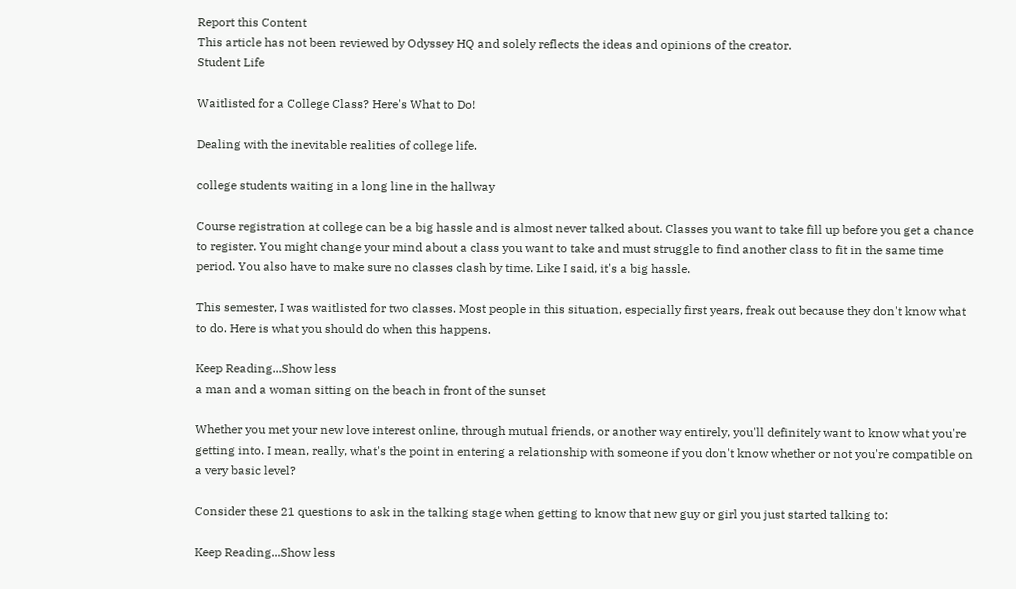Report this Content
This article has not been reviewed by Odyssey HQ and solely reflects the ideas and opinions of the creator.
Student Life

Waitlisted for a College Class? Here's What to Do!

Dealing with the inevitable realities of college life.

college students waiting in a long line in the hallway

Course registration at college can be a big hassle and is almost never talked about. Classes you want to take fill up before you get a chance to register. You might change your mind about a class you want to take and must struggle to find another class to fit in the same time period. You also have to make sure no classes clash by time. Like I said, it's a big hassle.

This semester, I was waitlisted for two classes. Most people in this situation, especially first years, freak out because they don't know what to do. Here is what you should do when this happens.

Keep Reading...Show less
a man and a woman sitting on the beach in front of the sunset

Whether you met your new love interest online, through mutual friends, or another way entirely, you'll definitely want to know what you're getting into. I mean, really, what's the point in entering a relationship with someone if you don't know whether or not you're compatible on a very basic level?

Consider these 21 questions to ask in the talking stage when getting to know that new guy or girl you just started talking to:

Keep Reading...Show less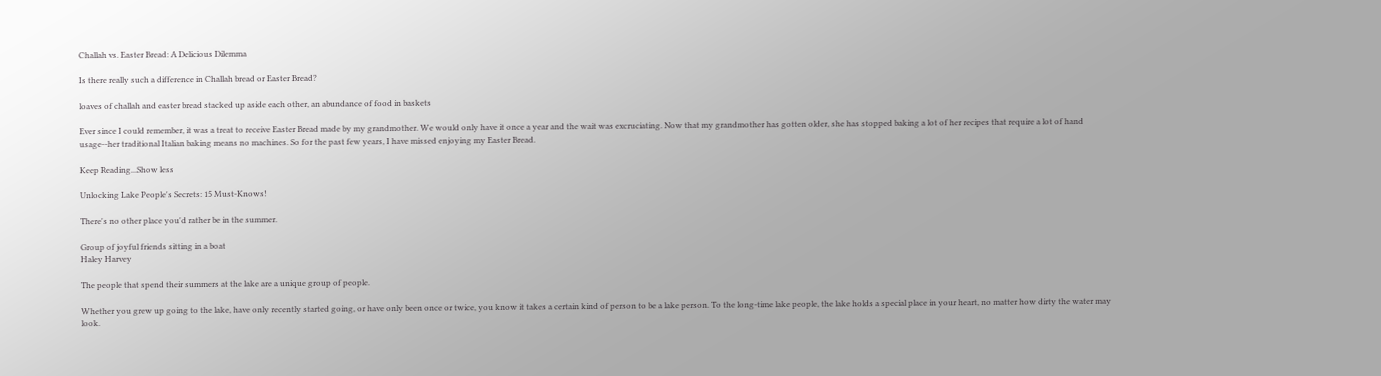Challah vs. Easter Bread: A Delicious Dilemma

Is there really such a difference in Challah bread or Easter Bread?

loaves of challah and easter bread stacked up aside each other, an abundance of food in baskets

Ever since I could remember, it was a treat to receive Easter Bread made by my grandmother. We would only have it once a year and the wait was excruciating. Now that my grandmother has gotten older, she has stopped baking a lot of her recipes that require a lot of hand usage--her traditional Italian baking means no machines. So for the past few years, I have missed enjoying my Easter Bread.

Keep Reading...Show less

Unlocking Lake People's Secrets: 15 Must-Knows!

There's no other place you'd rather be in the summer.

Group of joyful friends sitting in a boat
Haley Harvey

The people that spend their summers at the lake are a unique group of people.

Whether you grew up going to the lake, have only recently started going, or have only been once or twice, you know it takes a certain kind of person to be a lake person. To the long-time lake people, the lake holds a special place in your heart, no matter how dirty the water may look.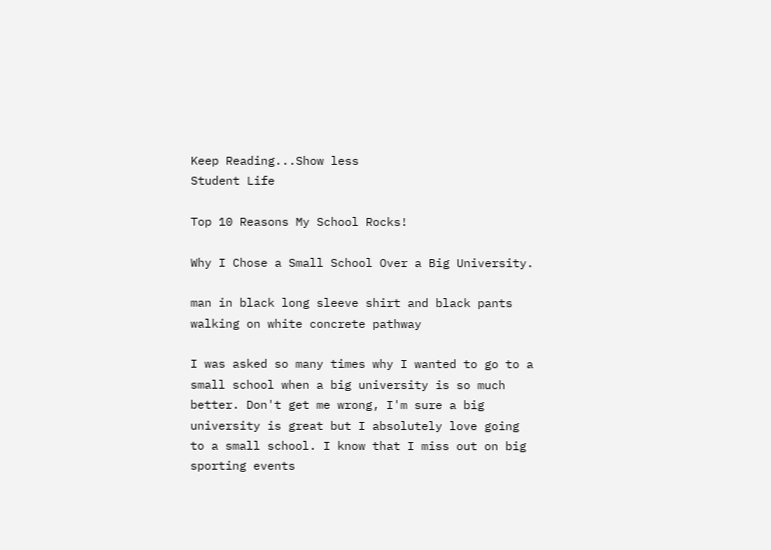Keep Reading...Show less
Student Life

Top 10 Reasons My School Rocks!

Why I Chose a Small School Over a Big University.

man in black long sleeve shirt and black pants walking on white concrete pathway

I was asked so many times why I wanted to go to a small school when a big university is so much better. Don't get me wrong, I'm sure a big university is great but I absolutely love going to a small school. I know that I miss out on big sporting events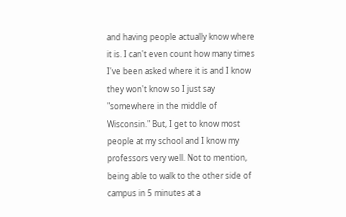and having people actually know where it is. I can't even count how many times I've been asked where it is and I know they won't know so I just say "somewhere in the middle of Wisconsin." But, I get to know most people at my school and I know my professors very well. Not to mention, being able to walk to the other side of campus in 5 minutes at a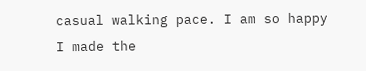casual walking pace. I am so happy I made the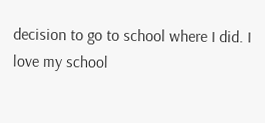decision to go to school where I did. I love my school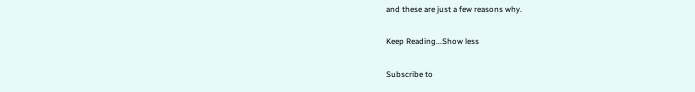and these are just a few reasons why.

Keep Reading...Show less

Subscribe to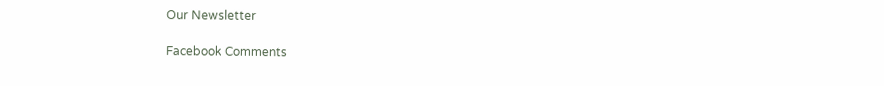Our Newsletter

Facebook Comments